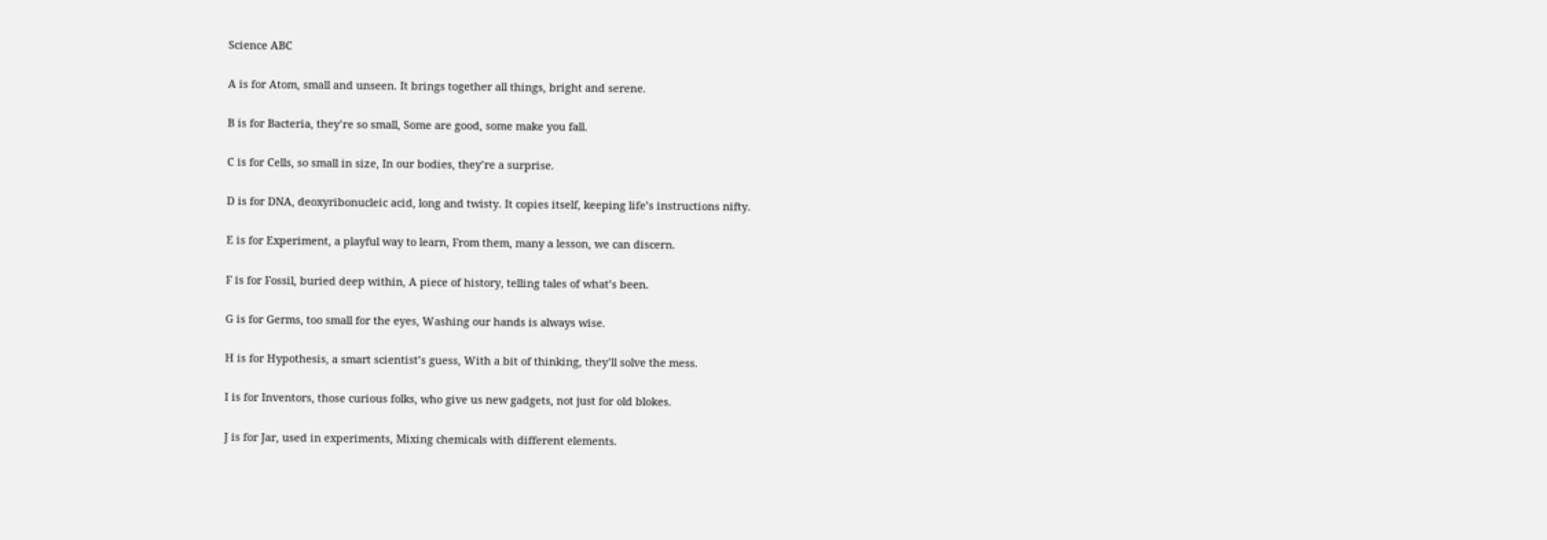Science ABC

A is for Atom, small and unseen. It brings together all things, bright and serene.

B is for Bacteria, they’re so small, Some are good, some make you fall.

C is for Cells, so small in size, In our bodies, they’re a surprise.

D is for DNA, deoxyribonucleic acid, long and twisty. It copies itself, keeping life’s instructions nifty.

E is for Experiment, a playful way to learn, From them, many a lesson, we can discern.

F is for Fossil, buried deep within, A piece of history, telling tales of what’s been.

G is for Germs, too small for the eyes, Washing our hands is always wise.

H is for Hypothesis, a smart scientist’s guess, With a bit of thinking, they’ll solve the mess.

I is for Inventors, those curious folks, who give us new gadgets, not just for old blokes.

J is for Jar, used in experiments, Mixing chemicals with different elements.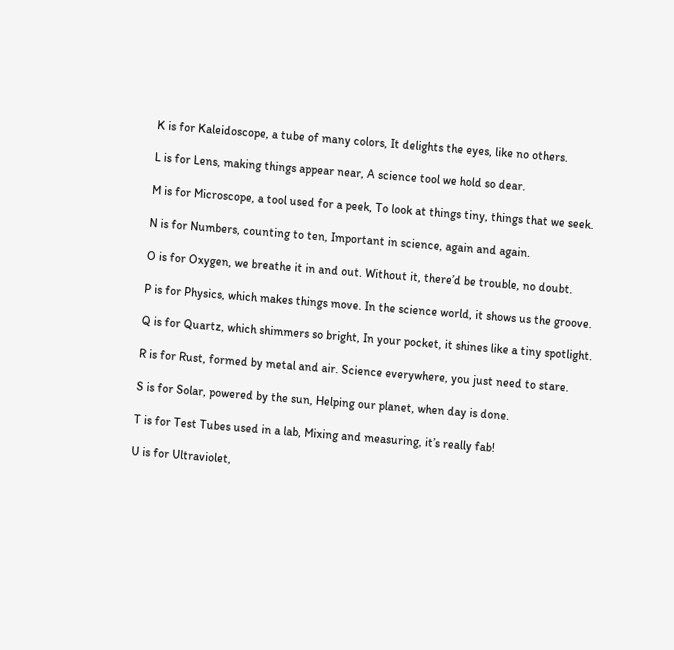K is for Kaleidoscope, a tube of many colors, It delights the eyes, like no others.

L is for Lens, making things appear near, A science tool we hold so dear.

M is for Microscope, a tool used for a peek, To look at things tiny, things that we seek.

N is for Numbers, counting to ten, Important in science, again and again.

O is for Oxygen, we breathe it in and out. Without it, there’d be trouble, no doubt.

P is for Physics, which makes things move. In the science world, it shows us the groove.

Q is for Quartz, which shimmers so bright, In your pocket, it shines like a tiny spotlight.

R is for Rust, formed by metal and air. Science everywhere, you just need to stare.

S is for Solar, powered by the sun, Helping our planet, when day is done.

T is for Test Tubes used in a lab, Mixing and measuring, it’s really fab!

U is for Ultraviolet,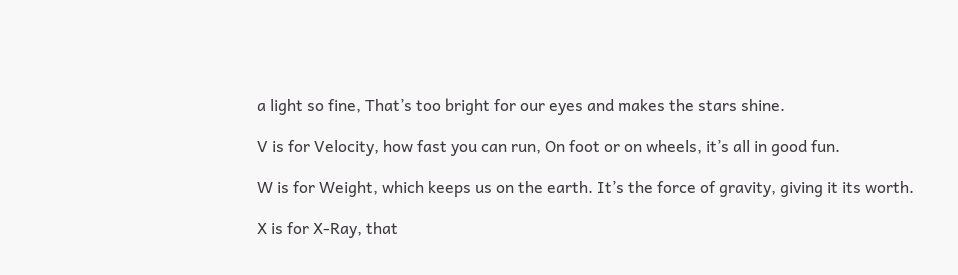a light so fine, That’s too bright for our eyes and makes the stars shine.

V is for Velocity, how fast you can run, On foot or on wheels, it’s all in good fun.

W is for Weight, which keeps us on the earth. It’s the force of gravity, giving it its worth.

X is for X-Ray, that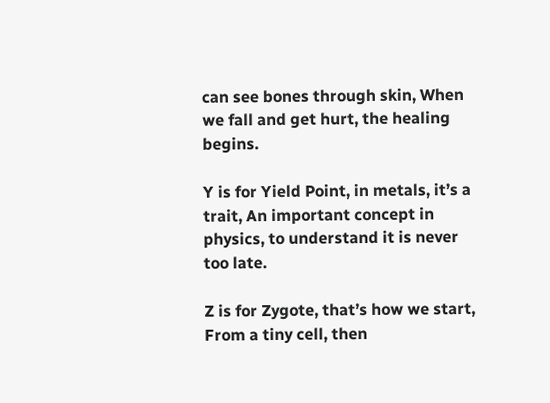can see bones through skin, When we fall and get hurt, the healing begins.

Y is for Yield Point, in metals, it’s a trait, An important concept in physics, to understand it is never too late.

Z is for Zygote, that’s how we start, From a tiny cell, then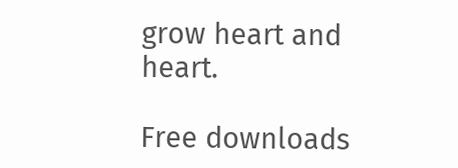grow heart and heart.

Free downloads